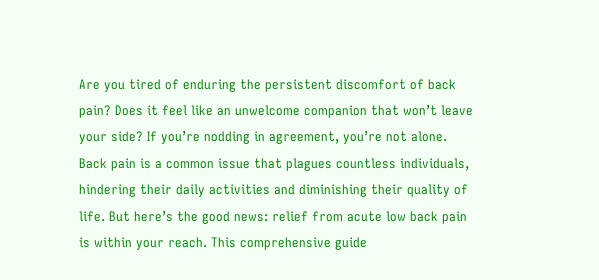Are you tired of enduring the persistent discomfort of back pain? Does it feel like an unwelcome companion that won’t leave your side? If you’re nodding in agreement, you’re not alone. Back pain is a common issue that plagues countless individuals, hindering their daily activities and diminishing their quality of life. But here’s the good news: relief from acute low back pain is within your reach. This comprehensive guide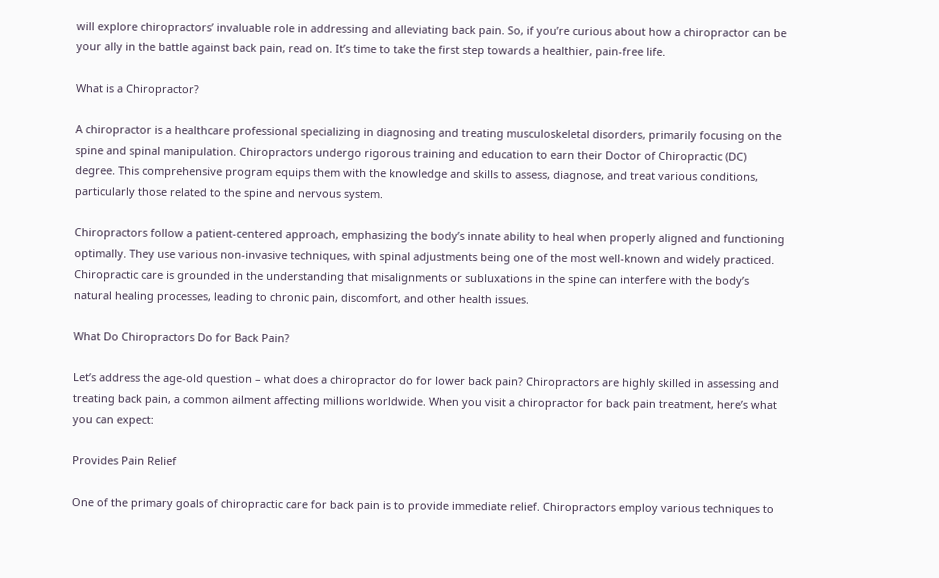will explore chiropractors’ invaluable role in addressing and alleviating back pain. So, if you’re curious about how a chiropractor can be your ally in the battle against back pain, read on. It’s time to take the first step towards a healthier, pain-free life.

What is a Chiropractor?

A chiropractor is a healthcare professional specializing in diagnosing and treating musculoskeletal disorders, primarily focusing on the spine and spinal manipulation. Chiropractors undergo rigorous training and education to earn their Doctor of Chiropractic (DC) degree. This comprehensive program equips them with the knowledge and skills to assess, diagnose, and treat various conditions, particularly those related to the spine and nervous system.

Chiropractors follow a patient-centered approach, emphasizing the body’s innate ability to heal when properly aligned and functioning optimally. They use various non-invasive techniques, with spinal adjustments being one of the most well-known and widely practiced. Chiropractic care is grounded in the understanding that misalignments or subluxations in the spine can interfere with the body’s natural healing processes, leading to chronic pain, discomfort, and other health issues.

What Do Chiropractors Do for Back Pain?

Let’s address the age-old question – what does a chiropractor do for lower back pain? Chiropractors are highly skilled in assessing and treating back pain, a common ailment affecting millions worldwide. When you visit a chiropractor for back pain treatment, here’s what you can expect:

Provides Pain Relief

One of the primary goals of chiropractic care for back pain is to provide immediate relief. Chiropractors employ various techniques to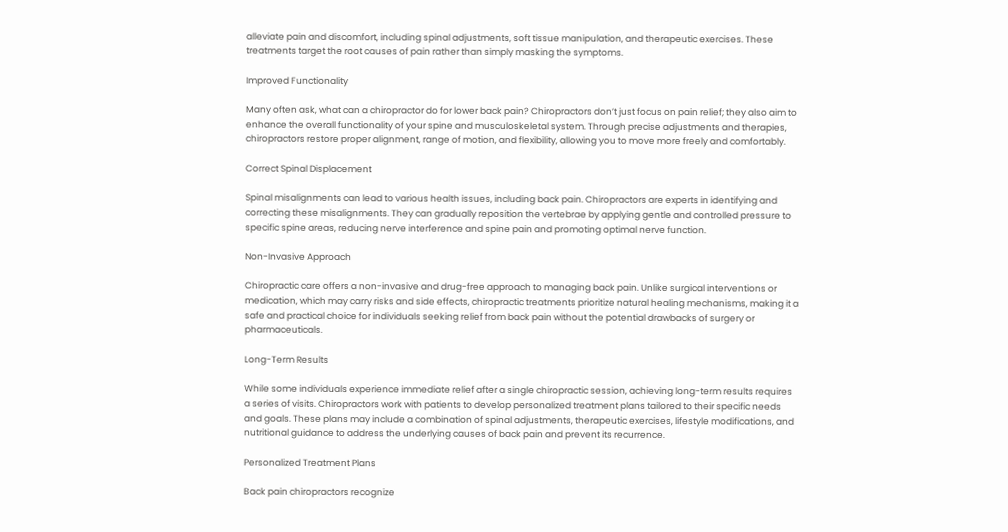alleviate pain and discomfort, including spinal adjustments, soft tissue manipulation, and therapeutic exercises. These treatments target the root causes of pain rather than simply masking the symptoms.

Improved Functionality

Many often ask, what can a chiropractor do for lower back pain? Chiropractors don’t just focus on pain relief; they also aim to enhance the overall functionality of your spine and musculoskeletal system. Through precise adjustments and therapies, chiropractors restore proper alignment, range of motion, and flexibility, allowing you to move more freely and comfortably.

Correct Spinal Displacement

Spinal misalignments can lead to various health issues, including back pain. Chiropractors are experts in identifying and correcting these misalignments. They can gradually reposition the vertebrae by applying gentle and controlled pressure to specific spine areas, reducing nerve interference and spine pain and promoting optimal nerve function.

Non-Invasive Approach

Chiropractic care offers a non-invasive and drug-free approach to managing back pain. Unlike surgical interventions or medication, which may carry risks and side effects, chiropractic treatments prioritize natural healing mechanisms, making it a safe and practical choice for individuals seeking relief from back pain without the potential drawbacks of surgery or pharmaceuticals.

Long-Term Results

While some individuals experience immediate relief after a single chiropractic session, achieving long-term results requires a series of visits. Chiropractors work with patients to develop personalized treatment plans tailored to their specific needs and goals. These plans may include a combination of spinal adjustments, therapeutic exercises, lifestyle modifications, and nutritional guidance to address the underlying causes of back pain and prevent its recurrence.

Personalized Treatment Plans

Back pain chiropractors recognize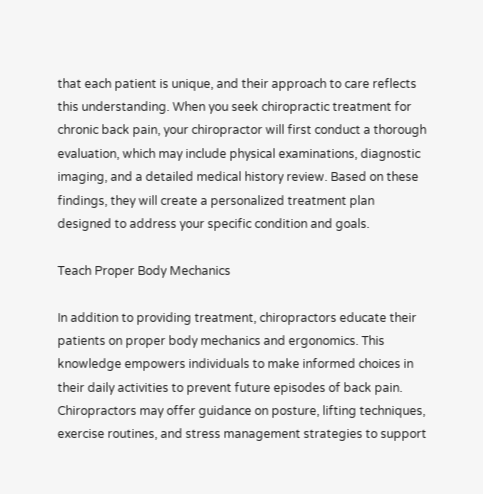that each patient is unique, and their approach to care reflects this understanding. When you seek chiropractic treatment for chronic back pain, your chiropractor will first conduct a thorough evaluation, which may include physical examinations, diagnostic imaging, and a detailed medical history review. Based on these findings, they will create a personalized treatment plan designed to address your specific condition and goals.

Teach Proper Body Mechanics

In addition to providing treatment, chiropractors educate their patients on proper body mechanics and ergonomics. This knowledge empowers individuals to make informed choices in their daily activities to prevent future episodes of back pain. Chiropractors may offer guidance on posture, lifting techniques, exercise routines, and stress management strategies to support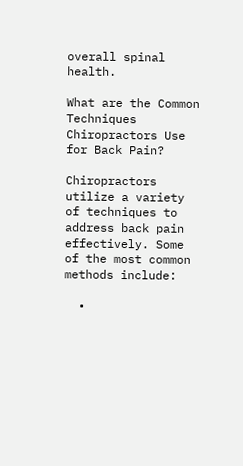overall spinal health.

What are the Common Techniques Chiropractors Use for Back Pain?

Chiropractors utilize a variety of techniques to address back pain effectively. Some of the most common methods include:

  •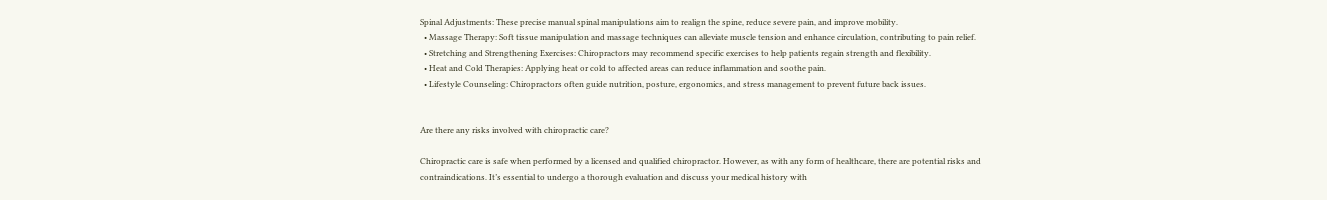Spinal Adjustments: These precise manual spinal manipulations aim to realign the spine, reduce severe pain, and improve mobility.
  • Massage Therapy: Soft tissue manipulation and massage techniques can alleviate muscle tension and enhance circulation, contributing to pain relief.
  • Stretching and Strengthening Exercises: Chiropractors may recommend specific exercises to help patients regain strength and flexibility.
  • Heat and Cold Therapies: Applying heat or cold to affected areas can reduce inflammation and soothe pain.
  • Lifestyle Counseling: Chiropractors often guide nutrition, posture, ergonomics, and stress management to prevent future back issues.


Are there any risks involved with chiropractic care?

Chiropractic care is safe when performed by a licensed and qualified chiropractor. However, as with any form of healthcare, there are potential risks and contraindications. It’s essential to undergo a thorough evaluation and discuss your medical history with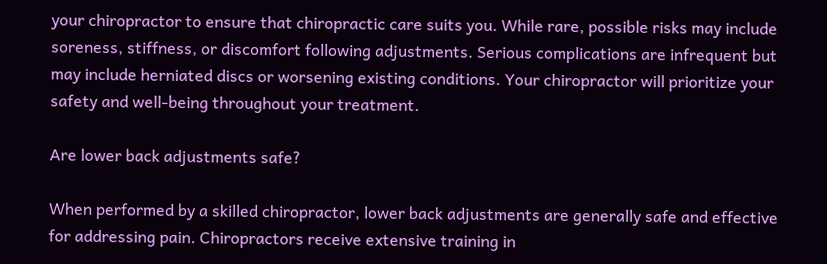your chiropractor to ensure that chiropractic care suits you. While rare, possible risks may include soreness, stiffness, or discomfort following adjustments. Serious complications are infrequent but may include herniated discs or worsening existing conditions. Your chiropractor will prioritize your safety and well-being throughout your treatment.

Are lower back adjustments safe?

When performed by a skilled chiropractor, lower back adjustments are generally safe and effective for addressing pain. Chiropractors receive extensive training in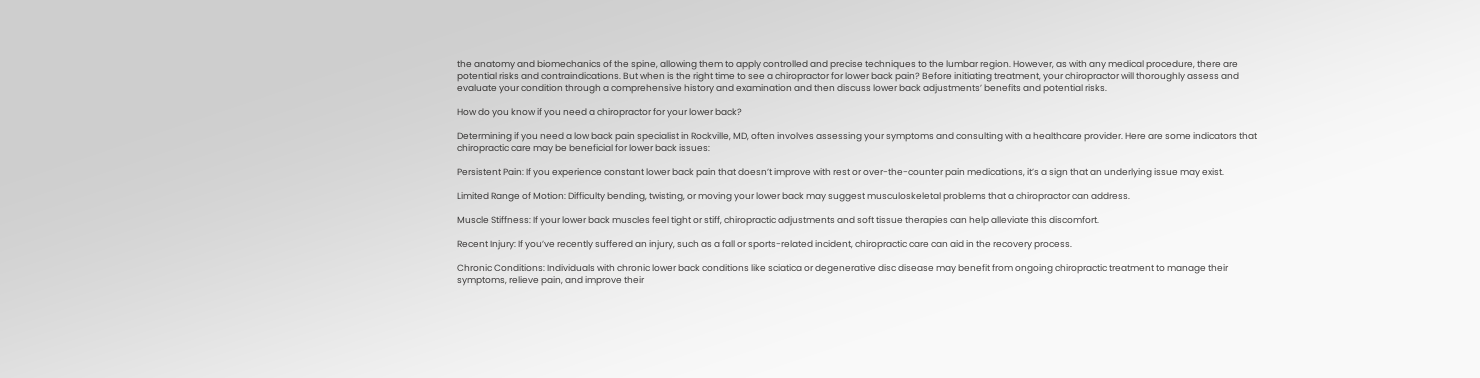the anatomy and biomechanics of the spine, allowing them to apply controlled and precise techniques to the lumbar region. However, as with any medical procedure, there are potential risks and contraindications. But when is the right time to see a chiropractor for lower back pain? Before initiating treatment, your chiropractor will thoroughly assess and evaluate your condition through a comprehensive history and examination and then discuss lower back adjustments’ benefits and potential risks.

How do you know if you need a chiropractor for your lower back?

Determining if you need a low back pain specialist in Rockville, MD, often involves assessing your symptoms and consulting with a healthcare provider. Here are some indicators that chiropractic care may be beneficial for lower back issues:

Persistent Pain: If you experience constant lower back pain that doesn’t improve with rest or over-the-counter pain medications, it’s a sign that an underlying issue may exist.

Limited Range of Motion: Difficulty bending, twisting, or moving your lower back may suggest musculoskeletal problems that a chiropractor can address.

Muscle Stiffness: If your lower back muscles feel tight or stiff, chiropractic adjustments and soft tissue therapies can help alleviate this discomfort.

Recent Injury: If you’ve recently suffered an injury, such as a fall or sports-related incident, chiropractic care can aid in the recovery process.

Chronic Conditions: Individuals with chronic lower back conditions like sciatica or degenerative disc disease may benefit from ongoing chiropractic treatment to manage their symptoms, relieve pain, and improve their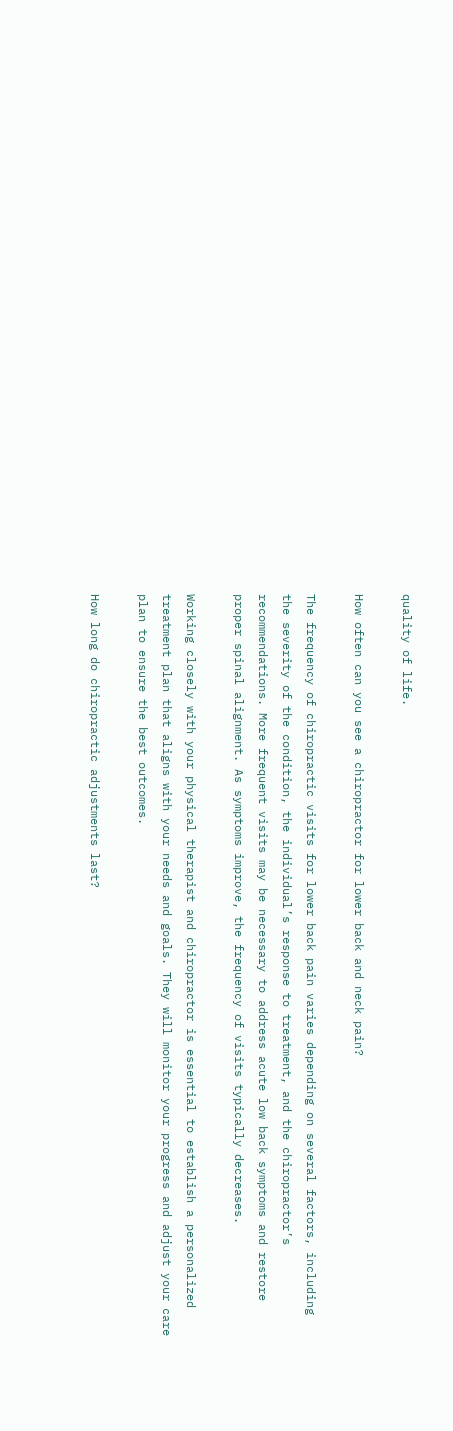quality of life.

How often can you see a chiropractor for lower back and neck pain?

The frequency of chiropractic visits for lower back pain varies depending on several factors, including the severity of the condition, the individual’s response to treatment, and the chiropractor’s recommendations. More frequent visits may be necessary to address acute low back symptoms and restore proper spinal alignment. As symptoms improve, the frequency of visits typically decreases.

Working closely with your physical therapist and chiropractor is essential to establish a personalized treatment plan that aligns with your needs and goals. They will monitor your progress and adjust your care plan to ensure the best outcomes.

How long do chiropractic adjustments last?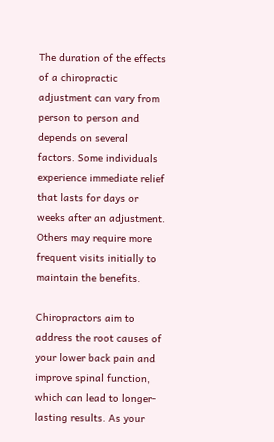The duration of the effects of a chiropractic adjustment can vary from person to person and depends on several factors. Some individuals experience immediate relief that lasts for days or weeks after an adjustment. Others may require more frequent visits initially to maintain the benefits.

Chiropractors aim to address the root causes of your lower back pain and improve spinal function, which can lead to longer-lasting results. As your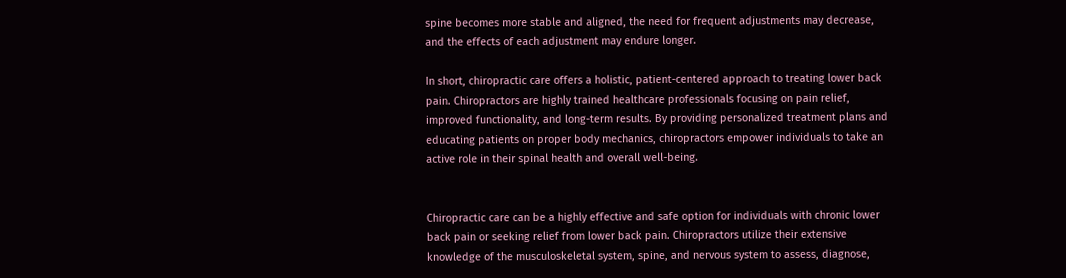spine becomes more stable and aligned, the need for frequent adjustments may decrease, and the effects of each adjustment may endure longer.

In short, chiropractic care offers a holistic, patient-centered approach to treating lower back pain. Chiropractors are highly trained healthcare professionals focusing on pain relief, improved functionality, and long-term results. By providing personalized treatment plans and educating patients on proper body mechanics, chiropractors empower individuals to take an active role in their spinal health and overall well-being.


Chiropractic care can be a highly effective and safe option for individuals with chronic lower back pain or seeking relief from lower back pain. Chiropractors utilize their extensive knowledge of the musculoskeletal system, spine, and nervous system to assess, diagnose,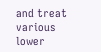and treat various lower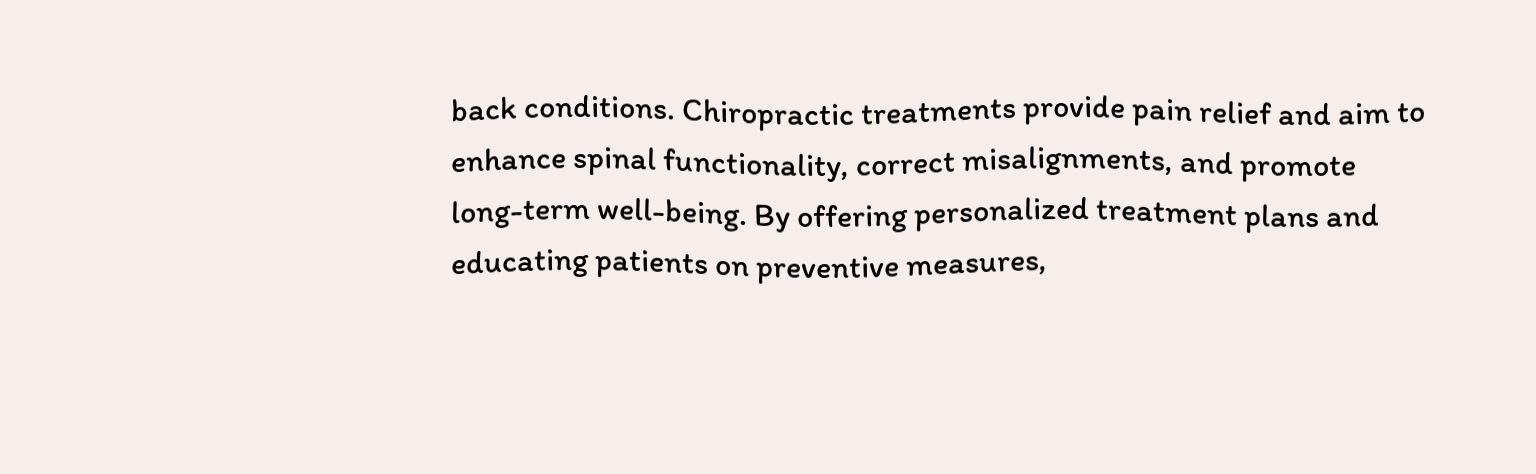back conditions. Chiropractic treatments provide pain relief and aim to enhance spinal functionality, correct misalignments, and promote long-term well-being. By offering personalized treatment plans and educating patients on preventive measures,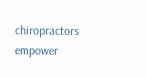chiropractors empower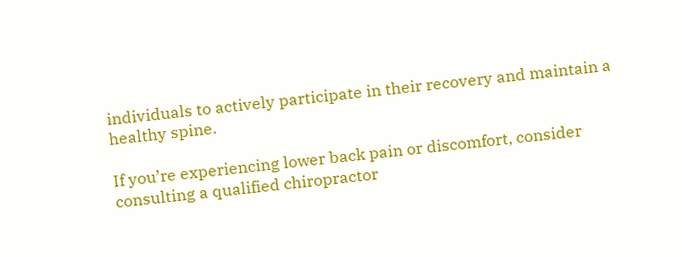individuals to actively participate in their recovery and maintain a healthy spine.

If you’re experiencing lower back pain or discomfort, consider consulting a qualified chiropractor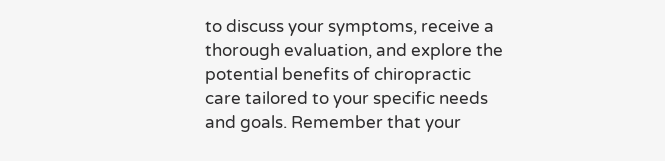to discuss your symptoms, receive a thorough evaluation, and explore the potential benefits of chiropractic care tailored to your specific needs and goals. Remember that your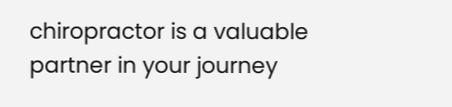chiropractor is a valuable partner in your journey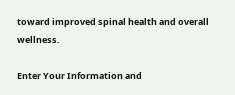toward improved spinal health and overall wellness.

Enter Your Information and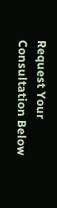Request Your Consultation Below